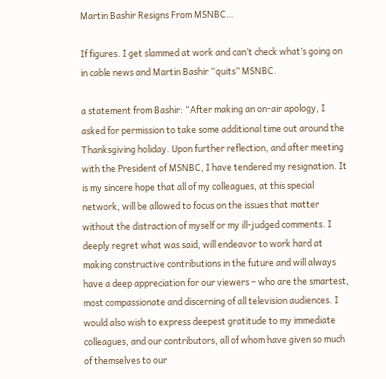Martin Bashir Resigns From MSNBC…

If figures. I get slammed at work and can’t check what’s going on in cable news and Martin Bashir “quits” MSNBC.

a statement from Bashir: “After making an on-air apology, I asked for permission to take some additional time out around the Thanksgiving holiday. Upon further reflection, and after meeting with the President of MSNBC, I have tendered my resignation. It is my sincere hope that all of my colleagues, at this special network, will be allowed to focus on the issues that matter without the distraction of myself or my ill-judged comments. I deeply regret what was said, will endeavor to work hard at making constructive contributions in the future and will always have a deep appreciation for our viewers – who are the smartest, most compassionate and discerning of all television audiences. I would also wish to express deepest gratitude to my immediate colleagues, and our contributors, all of whom have given so much of themselves to our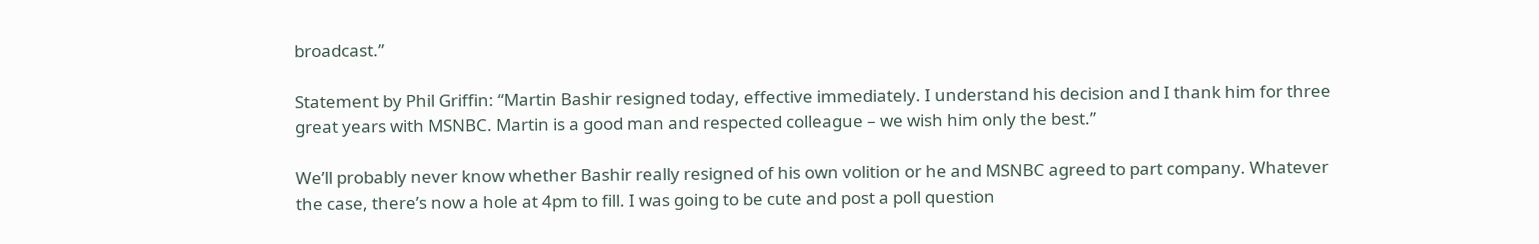broadcast.”

Statement by Phil Griffin: “Martin Bashir resigned today, effective immediately. I understand his decision and I thank him for three great years with MSNBC. Martin is a good man and respected colleague – we wish him only the best.”

We’ll probably never know whether Bashir really resigned of his own volition or he and MSNBC agreed to part company. Whatever the case, there’s now a hole at 4pm to fill. I was going to be cute and post a poll question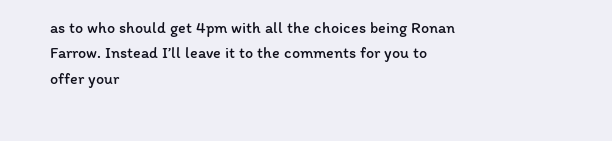as to who should get 4pm with all the choices being Ronan Farrow. Instead I’ll leave it to the comments for you to offer your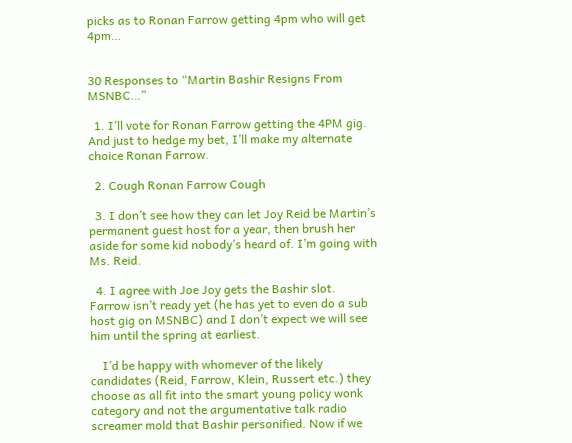picks as to Ronan Farrow getting 4pm who will get 4pm…


30 Responses to “Martin Bashir Resigns From MSNBC…”

  1. I’ll vote for Ronan Farrow getting the 4PM gig. And just to hedge my bet, I’ll make my alternate choice Ronan Farrow.

  2. Cough Ronan Farrow Cough

  3. I don’t see how they can let Joy Reid be Martin’s permanent guest host for a year, then brush her aside for some kid nobody’s heard of. I’m going with Ms. Reid.

  4. I agree with Joe Joy gets the Bashir slot. Farrow isn’t ready yet (he has yet to even do a sub host gig on MSNBC) and I don’t expect we will see him until the spring at earliest.

    I’d be happy with whomever of the likely candidates (Reid, Farrow, Klein, Russert etc.) they choose as all fit into the smart young policy wonk category and not the argumentative talk radio screamer mold that Bashir personified. Now if we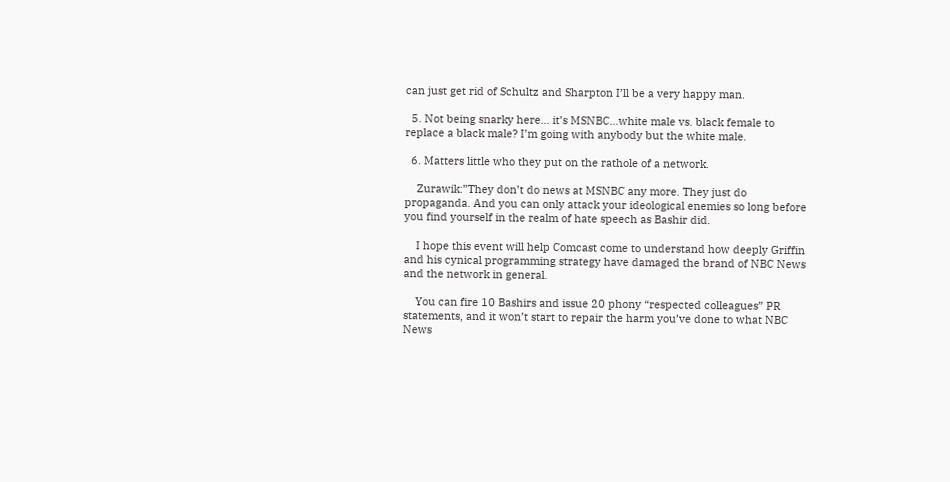can just get rid of Schultz and Sharpton I’ll be a very happy man.

  5. Not being snarky here… it’s MSNBC…white male vs. black female to replace a black male? I’m going with anybody but the white male.

  6. Matters little who they put on the rathole of a network.

    Zurawik:”They don’t do news at MSNBC any more. They just do propaganda. And you can only attack your ideological enemies so long before you find yourself in the realm of hate speech as Bashir did.

    I hope this event will help Comcast come to understand how deeply Griffin and his cynical programming strategy have damaged the brand of NBC News and the network in general.

    You can fire 10 Bashirs and issue 20 phony “respected colleagues” PR statements, and it won’t start to repair the harm you’ve done to what NBC News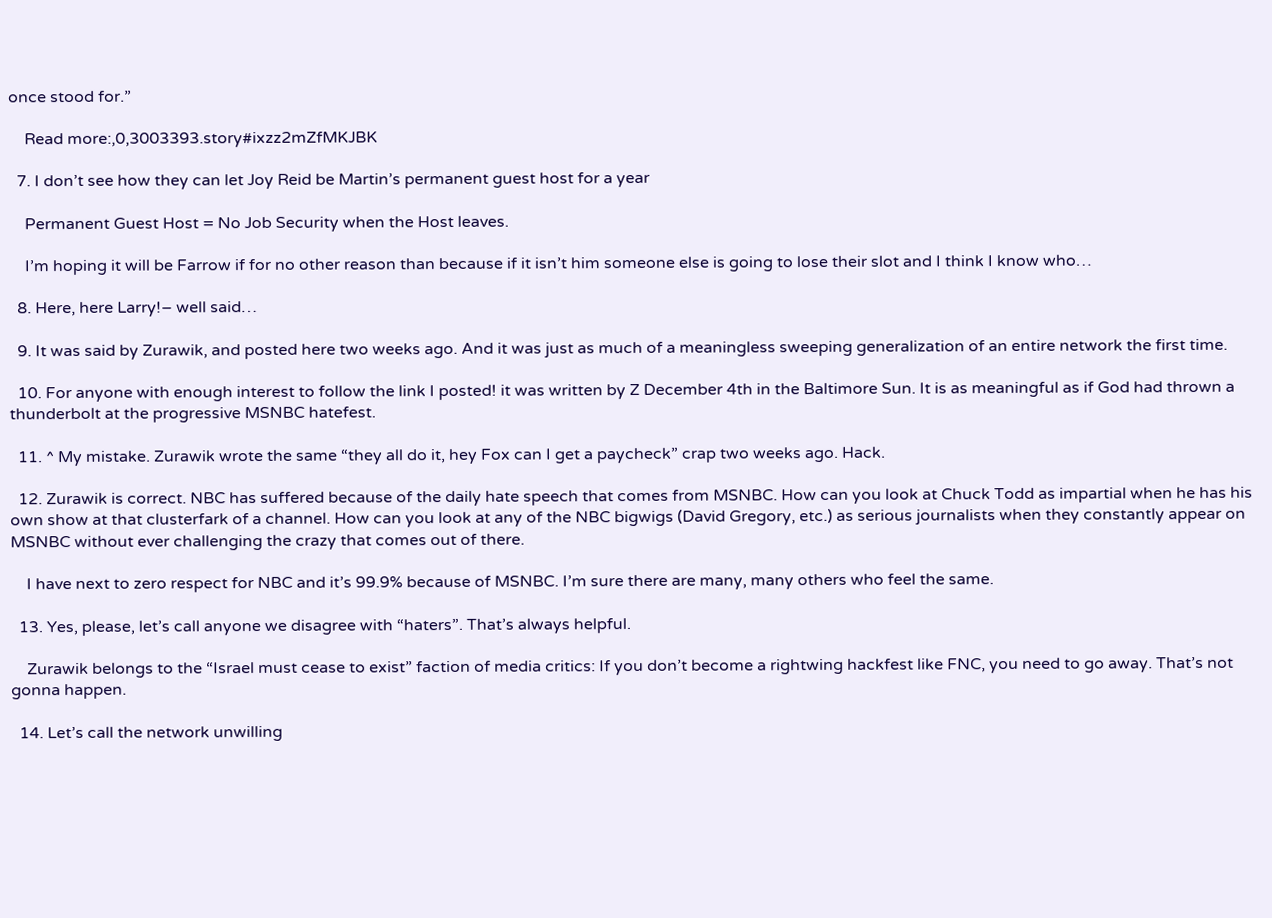once stood for.”

    Read more:,0,3003393.story#ixzz2mZfMKJBK

  7. I don’t see how they can let Joy Reid be Martin’s permanent guest host for a year

    Permanent Guest Host = No Job Security when the Host leaves.

    I’m hoping it will be Farrow if for no other reason than because if it isn’t him someone else is going to lose their slot and I think I know who…

  8. Here, here Larry!– well said…

  9. It was said by Zurawik, and posted here two weeks ago. And it was just as much of a meaningless sweeping generalization of an entire network the first time.

  10. For anyone with enough interest to follow the link I posted! it was written by Z December 4th in the Baltimore Sun. It is as meaningful as if God had thrown a thunderbolt at the progressive MSNBC hatefest.

  11. ^ My mistake. Zurawik wrote the same “they all do it, hey Fox can I get a paycheck” crap two weeks ago. Hack.

  12. Zurawik is correct. NBC has suffered because of the daily hate speech that comes from MSNBC. How can you look at Chuck Todd as impartial when he has his own show at that clusterfark of a channel. How can you look at any of the NBC bigwigs (David Gregory, etc.) as serious journalists when they constantly appear on MSNBC without ever challenging the crazy that comes out of there.

    I have next to zero respect for NBC and it’s 99.9% because of MSNBC. I’m sure there are many, many others who feel the same.

  13. Yes, please, let’s call anyone we disagree with “haters”. That’s always helpful.

    Zurawik belongs to the “Israel must cease to exist” faction of media critics: If you don’t become a rightwing hackfest like FNC, you need to go away. That’s not gonna happen.

  14. Let’s call the network unwilling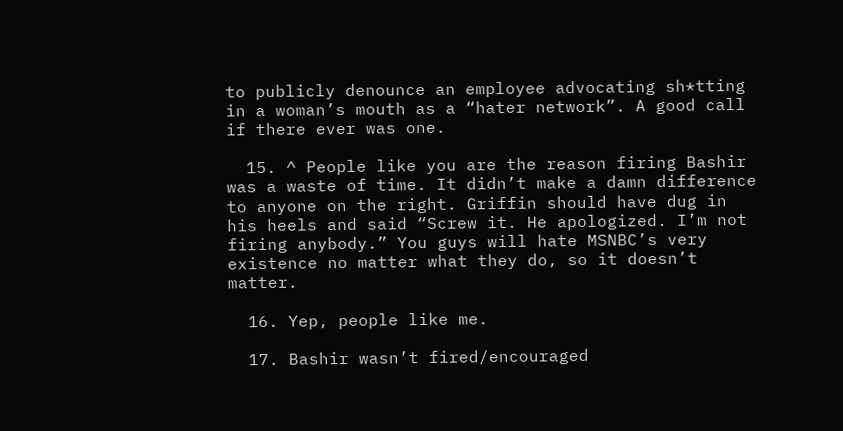to publicly denounce an employee advocating sh*tting in a woman’s mouth as a “hater network”. A good call if there ever was one.

  15. ^ People like you are the reason firing Bashir was a waste of time. It didn’t make a damn difference to anyone on the right. Griffin should have dug in his heels and said “Screw it. He apologized. I’m not firing anybody.” You guys will hate MSNBC’s very existence no matter what they do, so it doesn’t matter.

  16. Yep, people like me.

  17. Bashir wasn’t fired/encouraged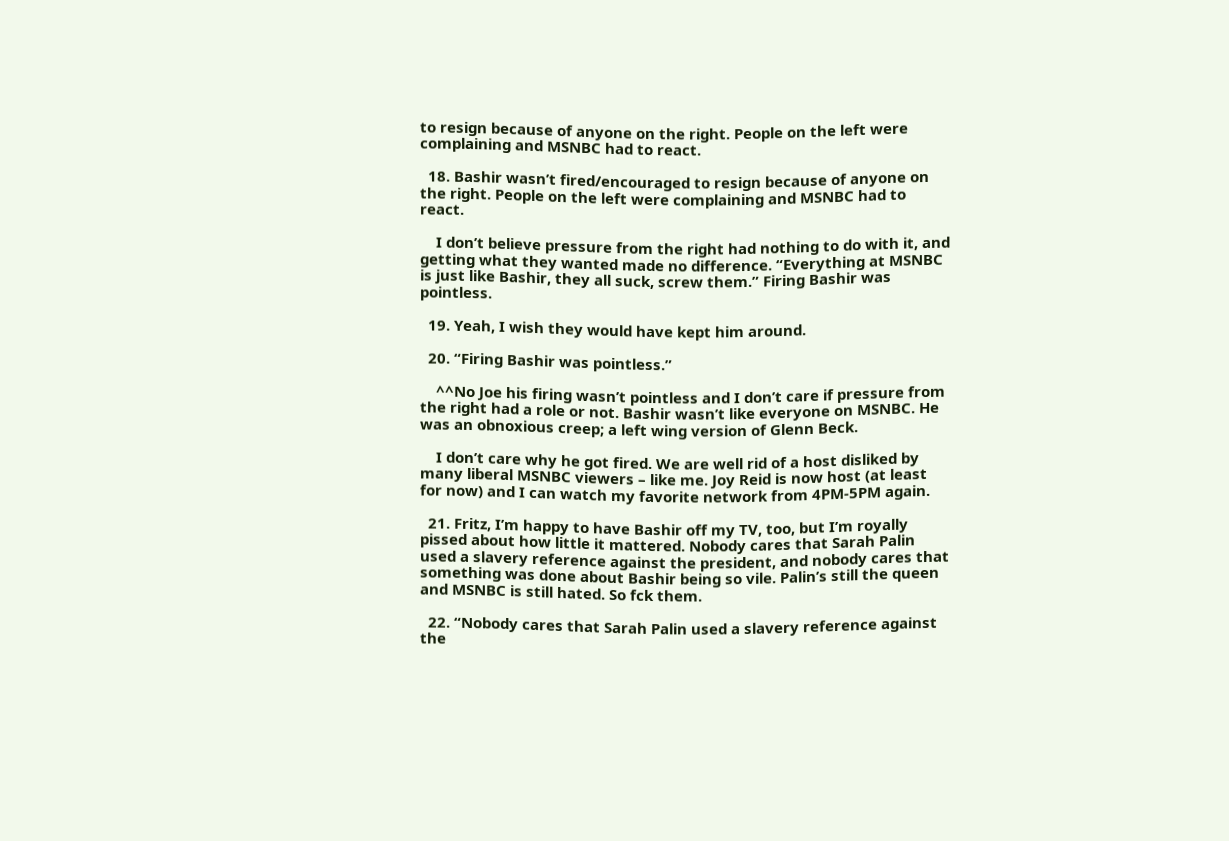to resign because of anyone on the right. People on the left were complaining and MSNBC had to react.

  18. Bashir wasn’t fired/encouraged to resign because of anyone on the right. People on the left were complaining and MSNBC had to react.

    I don’t believe pressure from the right had nothing to do with it, and getting what they wanted made no difference. “Everything at MSNBC is just like Bashir, they all suck, screw them.” Firing Bashir was pointless.

  19. Yeah, I wish they would have kept him around.

  20. “Firing Bashir was pointless.”

    ^^No Joe his firing wasn’t pointless and I don’t care if pressure from the right had a role or not. Bashir wasn’t like everyone on MSNBC. He was an obnoxious creep; a left wing version of Glenn Beck.

    I don’t care why he got fired. We are well rid of a host disliked by many liberal MSNBC viewers – like me. Joy Reid is now host (at least for now) and I can watch my favorite network from 4PM-5PM again.

  21. Fritz, I’m happy to have Bashir off my TV, too, but I’m royally pissed about how little it mattered. Nobody cares that Sarah Palin used a slavery reference against the president, and nobody cares that something was done about Bashir being so vile. Palin’s still the queen and MSNBC is still hated. So fck them.

  22. “Nobody cares that Sarah Palin used a slavery reference against the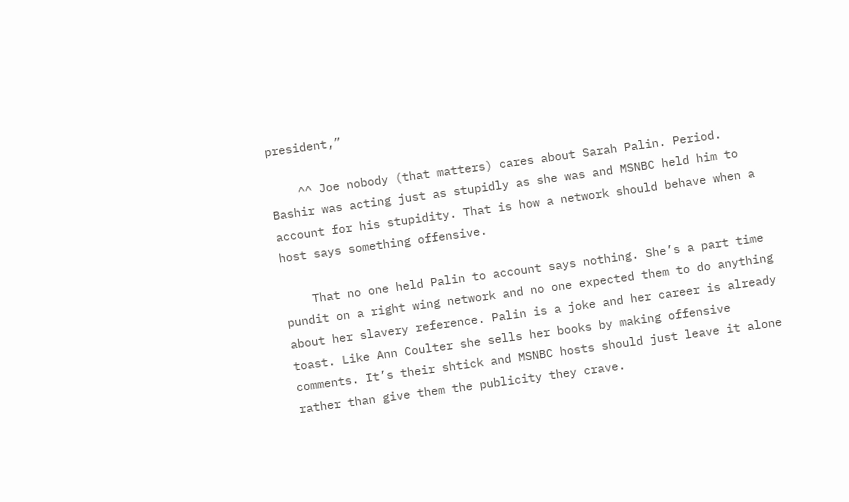president,”

    ^^ Joe nobody (that matters) cares about Sarah Palin. Period. Bashir was acting just as stupidly as she was and MSNBC held him to account for his stupidity. That is how a network should behave when a host says something offensive.

    That no one held Palin to account says nothing. She’s a part time pundit on a right wing network and no one expected them to do anything about her slavery reference. Palin is a joke and her career is already toast. Like Ann Coulter she sells her books by making offensive comments. It’s their shtick and MSNBC hosts should just leave it alone rather than give them the publicity they crave.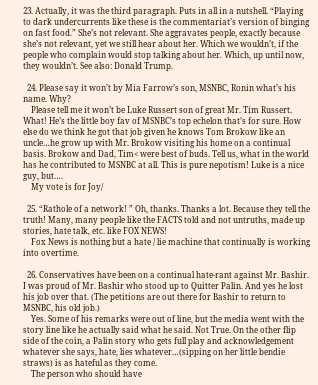23. Actually, it was the third paragraph. Puts in all in a nutshell. “Playing to dark undercurrents like these is the commentariat’s version of binging on fast food.” She’s not relevant. She aggravates people, exactly because she’s not relevant, yet we still hear about her. Which we wouldn’t, if the people who complain would stop talking about her. Which, up until now, they wouldn’t. See also: Donald Trump.

  24. Please say it won’t by Mia Farrow’s son, MSNBC, Ronin what’s his name. Why?
    Please tell me it won’t be Luke Russert son of great Mr. Tim Russert. What! He’s the little boy fav of MSNBC’s top echelon that’s for sure. How else do we think he got that job given he knows Tom Brokow like an uncle…he grow up with Mr. Brokow visiting his home on a continual basis. Brokow and Dad, Tim< were best of buds. Tell us, what in the world has he contributed to MSNBC at all. This is pure nepotism! Luke is a nice guy, but….
    My vote is for Joy/

  25. “Rathole of a network! ” Oh, thanks. Thanks a lot. Because they tell the truth! Many, many people like the FACTS told and not untruths, made up stories, hate talk, etc. like FOX NEWS!
    Fox News is nothing but a hate / lie machine that continually is working into overtime.

  26. Conservatives have been on a continual hate-rant against Mr. Bashir. I was proud of Mr. Bashir who stood up to Quitter Palin. And yes he lost his job over that. (The petitions are out there for Bashir to return to MSNBC, his old job.)
    Yes. Some of his remarks were out of line, but the media went with the story line like he actually said what he said. Not True. On the other flip side of the coin, a Palin story who gets full play and acknowledgement whatever she says, hate, lies whatever…(sipping on her little bendie straws) is as hateful as they come.
    The person who should have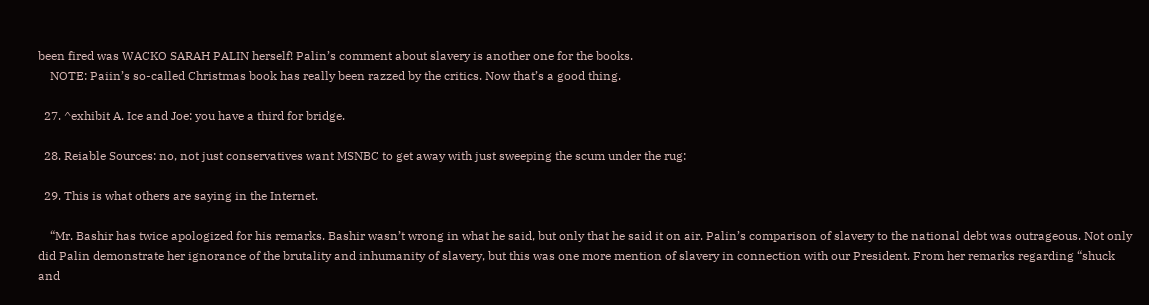been fired was WACKO SARAH PALIN herself! Palin’s comment about slavery is another one for the books.
    NOTE: Paiin’s so-called Christmas book has really been razzed by the critics. Now that’s a good thing.

  27. ^exhibit A. Ice and Joe: you have a third for bridge.

  28. Reiable Sources: no, not just conservatives want MSNBC to get away with just sweeping the scum under the rug:

  29. This is what others are saying in the Internet.

    “Mr. Bashir has twice apologized for his remarks. Bashir wasn’t wrong in what he said, but only that he said it on air. Palin’s comparison of slavery to the national debt was outrageous. Not only did Palin demonstrate her ignorance of the brutality and inhumanity of slavery, but this was one more mention of slavery in connection with our President. From her remarks regarding “shuck and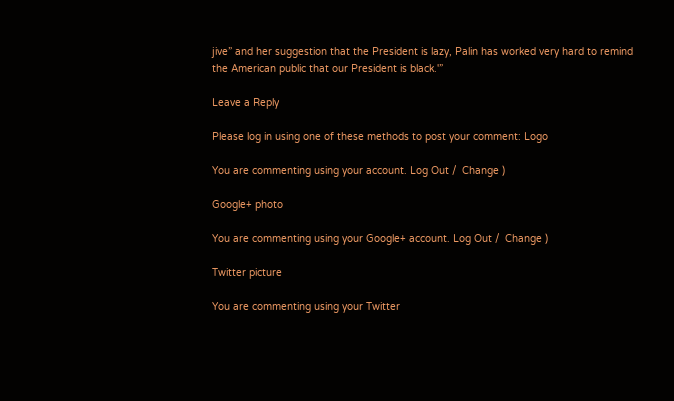jive” and her suggestion that the President is lazy, Palin has worked very hard to remind the American public that our President is black.'”

Leave a Reply

Please log in using one of these methods to post your comment: Logo

You are commenting using your account. Log Out /  Change )

Google+ photo

You are commenting using your Google+ account. Log Out /  Change )

Twitter picture

You are commenting using your Twitter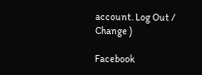account. Log Out /  Change )

Facebook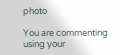photo

You are commenting using your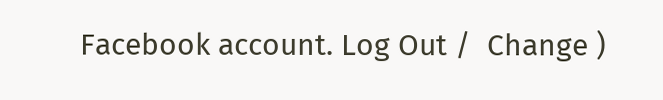Facebook account. Log Out /  Change )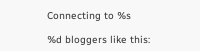Connecting to %s

%d bloggers like this: